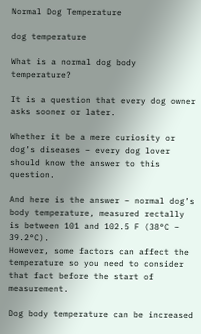Normal Dog Temperature

dog temperature

What is a normal dog body temperature?

It is a question that every dog owner asks sooner or later.

Whether it be a mere curiosity or dog’s diseases – every dog lover should know the answer to this question.

And here is the answer – normal dog’s body temperature, measured rectally is between 101 and 102.5 F (38°C – 39.2°C).
However, some factors can affect the temperature so you need to consider that fact before the start of measurement.

Dog body temperature can be increased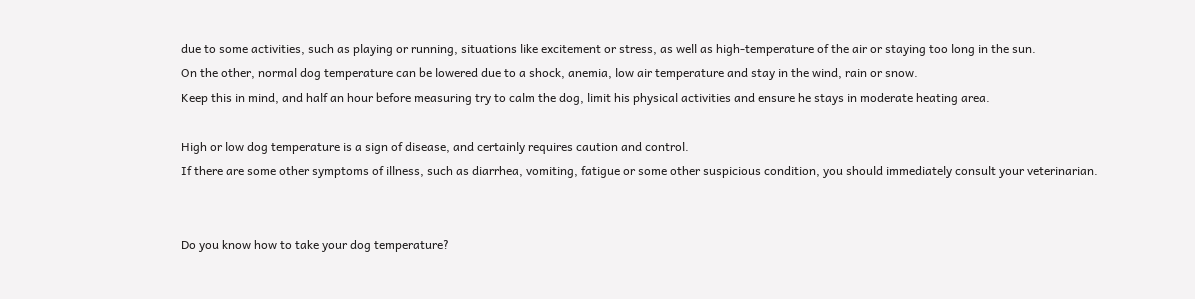due to some activities, such as playing or running, situations like excitement or stress, as well as high-temperature of the air or staying too long in the sun.
On the other, normal dog temperature can be lowered due to a shock, anemia, low air temperature and stay in the wind, rain or snow.
Keep this in mind, and half an hour before measuring try to calm the dog, limit his physical activities and ensure he stays in moderate heating area.

High or low dog temperature is a sign of disease, and certainly requires caution and control.
If there are some other symptoms of illness, such as diarrhea, vomiting, fatigue or some other suspicious condition, you should immediately consult your veterinarian.


Do you know how to take your dog temperature?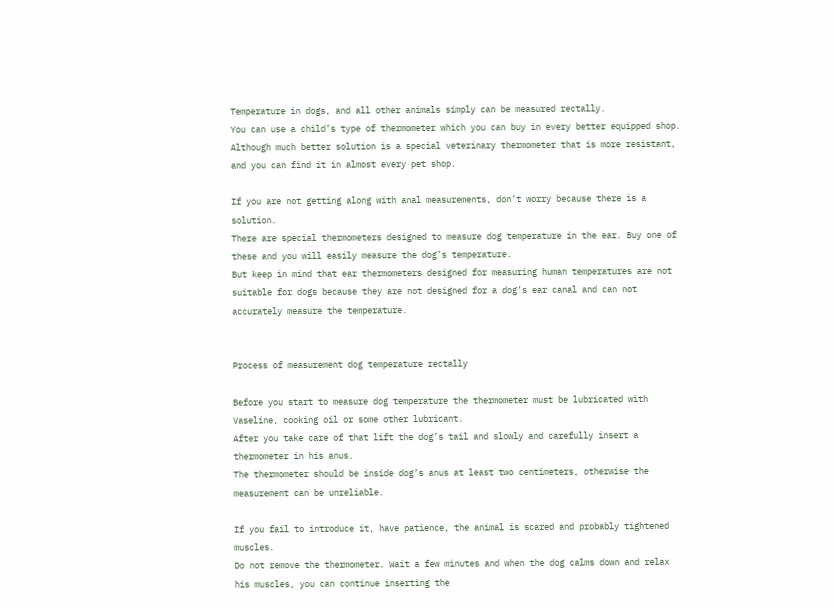Temperature in dogs, and all other animals simply can be measured rectally.
You can use a child’s type of thermometer which you can buy in every better equipped shop.
Although much better solution is a special veterinary thermometer that is more resistant, and you can find it in almost every pet shop.

If you are not getting along with anal measurements, don’t worry because there is a solution.
There are special thermometers designed to measure dog temperature in the ear. Buy one of these and you will easily measure the dog’s temperature.
But keep in mind that ear thermometers designed for measuring human temperatures are not suitable for dogs because they are not designed for a dog’s ear canal and can not accurately measure the temperature.


Process of measurement dog temperature rectally

Before you start to measure dog temperature the thermometer must be lubricated with Vaseline, cooking oil or some other lubricant.
After you take care of that lift the dog’s tail and slowly and carefully insert a thermometer in his anus.
The thermometer should be inside dog’s anus at least two centimeters, otherwise the measurement can be unreliable.

If you fail to introduce it, have patience, the animal is scared and probably tightened muscles.
Do not remove the thermometer. Wait a few minutes and when the dog calms down and relax his muscles, you can continue inserting the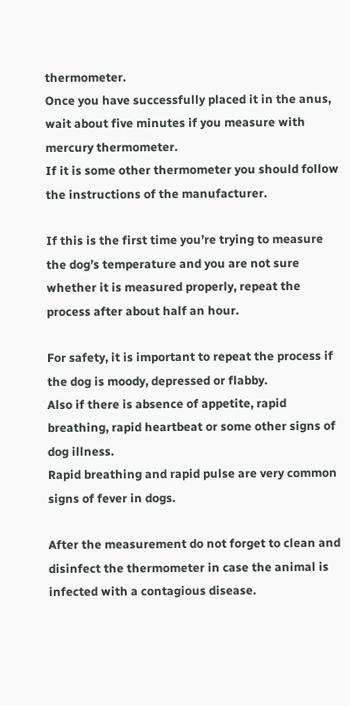thermometer.
Once you have successfully placed it in the anus, wait about five minutes if you measure with mercury thermometer.
If it is some other thermometer you should follow the instructions of the manufacturer.

If this is the first time you’re trying to measure the dog’s temperature and you are not sure whether it is measured properly, repeat the process after about half an hour.

For safety, it is important to repeat the process if the dog is moody, depressed or flabby.
Also if there is absence of appetite, rapid breathing, rapid heartbeat or some other signs of dog illness.
Rapid breathing and rapid pulse are very common signs of fever in dogs.

After the measurement do not forget to clean and disinfect the thermometer in case the animal is infected with a contagious disease.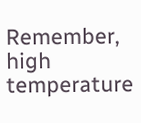Remember, high temperature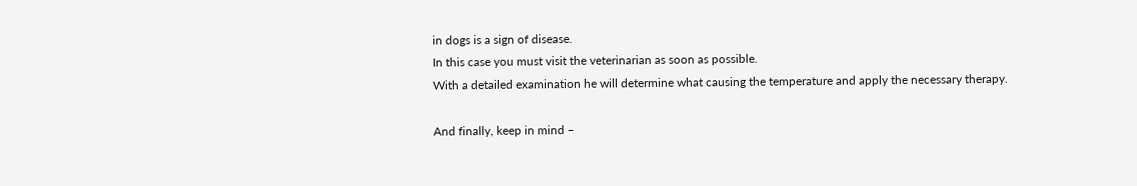in dogs is a sign of disease.
In this case you must visit the veterinarian as soon as possible.
With a detailed examination he will determine what causing the temperature and apply the necessary therapy.

And finally, keep in mind –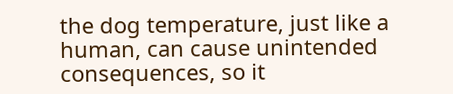the dog temperature, just like a human, can cause unintended consequences, so it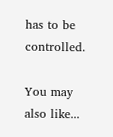has to be controlled.

You may also like...